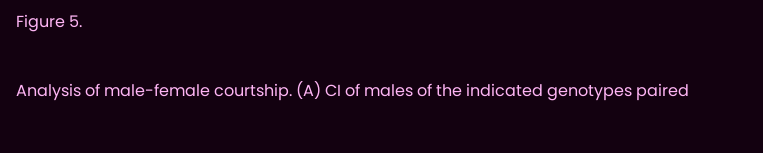Figure 5.

Analysis of male-female courtship. (A) CI of males of the indicated genotypes paired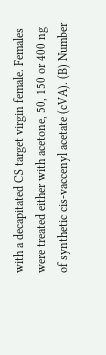with a decapitated CS target virgin female. Females were treated either with acetone, 50, 150 or 400 ng of synthetic cis-vaccenyl acetate (cVA). (B) Number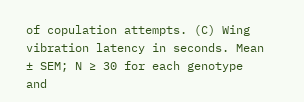of copulation attempts. (C) Wing vibration latency in seconds. Mean ± SEM; N ≥ 30 for each genotype and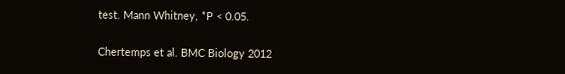test. Mann Whitney, *P < 0.05.

Chertemps et al. BMC Biology 2012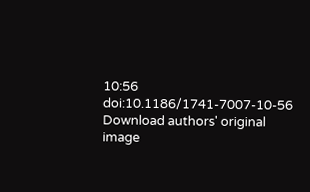10:56   doi:10.1186/1741-7007-10-56
Download authors' original image